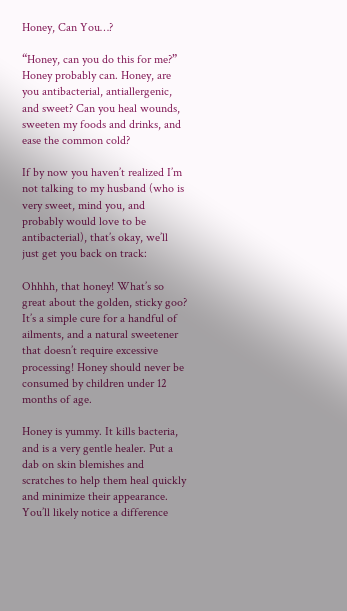Honey, Can You…?

“Honey, can you do this for me?” Honey probably can. Honey, are you antibacterial, antiallergenic, and sweet? Can you heal wounds, sweeten my foods and drinks, and ease the common cold?

If by now you haven’t realized I’m not talking to my husband (who is very sweet, mind you, and probably would love to be antibacterial), that’s okay, we’ll just get you back on track:

Ohhhh, that honey! What’s so great about the golden, sticky goo? It’s a simple cure for a handful of ailments, and a natural sweetener that doesn’t require excessive processing! Honey should never be consumed by children under 12 months of age.

Honey is yummy. It kills bacteria, and is a very gentle healer. Put a dab on skin blemishes and scratches to help them heal quickly and minimize their appearance. You’ll likely notice a difference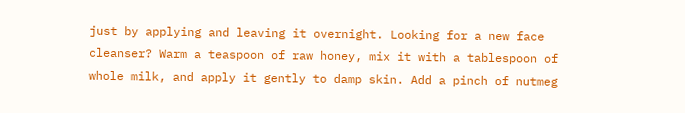just by applying and leaving it overnight. Looking for a new face cleanser? Warm a teaspoon of raw honey, mix it with a tablespoon of whole milk, and apply it gently to damp skin. Add a pinch of nutmeg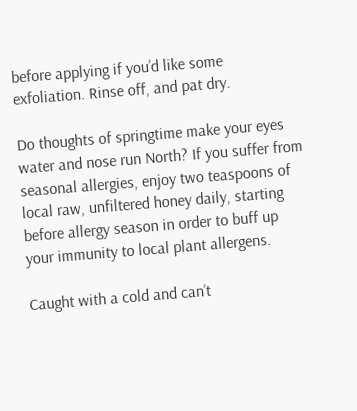before applying if you’d like some exfoliation. Rinse off, and pat dry.

Do thoughts of springtime make your eyes water and nose run North? If you suffer from seasonal allergies, enjoy two teaspoons of local raw, unfiltered honey daily, starting before allergy season in order to buff up your immunity to local plant allergens.

Caught with a cold and can’t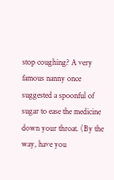stop coughing? A very famous nanny once suggested a spoonful of sugar to ease the medicine down your throat. (By the way, have you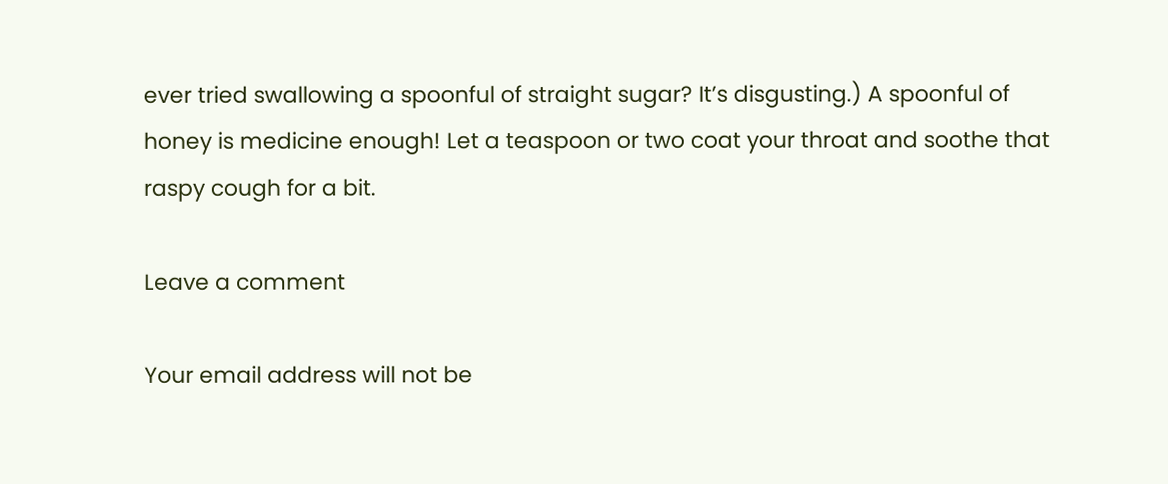ever tried swallowing a spoonful of straight sugar? It’s disgusting.) A spoonful of honey is medicine enough! Let a teaspoon or two coat your throat and soothe that raspy cough for a bit.

Leave a comment

Your email address will not be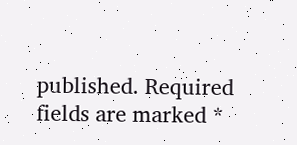published. Required fields are marked *